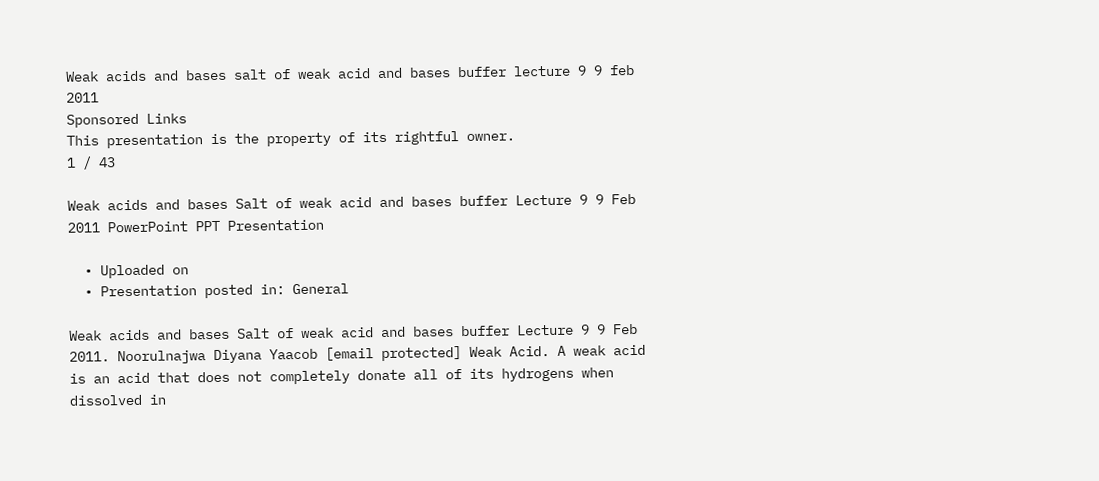Weak acids and bases salt of weak acid and bases buffer lecture 9 9 feb 2011
Sponsored Links
This presentation is the property of its rightful owner.
1 / 43

Weak acids and bases Salt of weak acid and bases buffer Lecture 9 9 Feb 2011 PowerPoint PPT Presentation

  • Uploaded on
  • Presentation posted in: General

Weak acids and bases Salt of weak acid and bases buffer Lecture 9 9 Feb 2011. Noorulnajwa Diyana Yaacob [email protected] Weak Acid. A weak acid is an acid that does not completely donate all of its hydrogens when dissolved in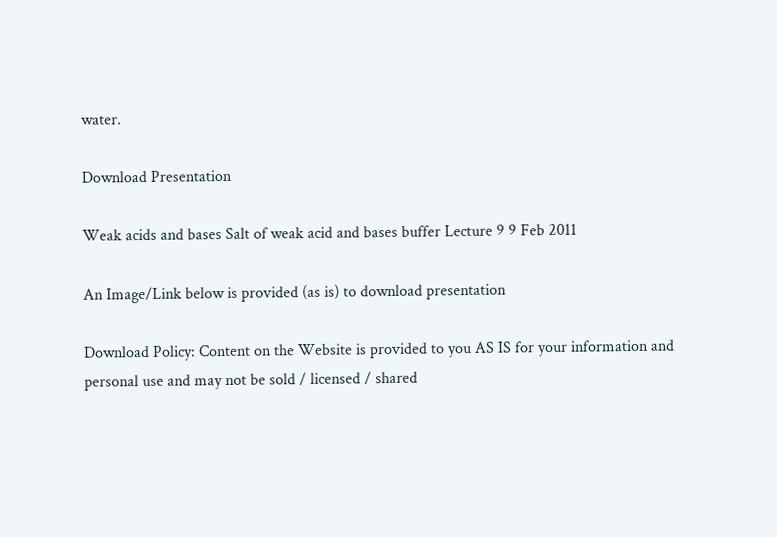water.

Download Presentation

Weak acids and bases Salt of weak acid and bases buffer Lecture 9 9 Feb 2011

An Image/Link below is provided (as is) to download presentation

Download Policy: Content on the Website is provided to you AS IS for your information and personal use and may not be sold / licensed / shared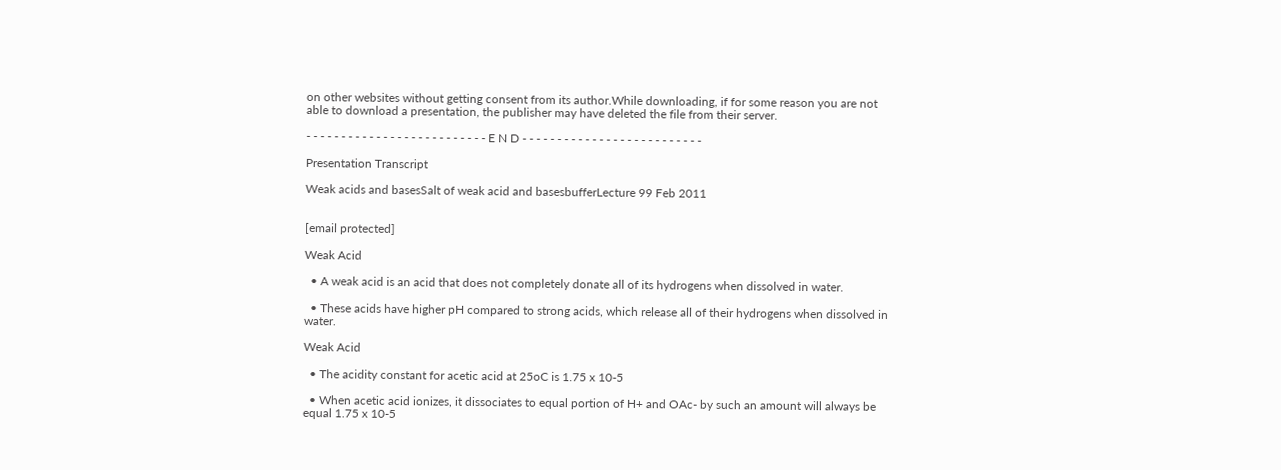on other websites without getting consent from its author.While downloading, if for some reason you are not able to download a presentation, the publisher may have deleted the file from their server.

- - - - - - - - - - - - - - - - - - - - - - - - - - E N D - - - - - - - - - - - - - - - - - - - - - - - - - -

Presentation Transcript

Weak acids and basesSalt of weak acid and basesbufferLecture 99 Feb 2011


[email protected]

Weak Acid

  • A weak acid is an acid that does not completely donate all of its hydrogens when dissolved in water.

  • These acids have higher pH compared to strong acids, which release all of their hydrogens when dissolved in water.

Weak Acid

  • The acidity constant for acetic acid at 25oC is 1.75 x 10-5

  • When acetic acid ionizes, it dissociates to equal portion of H+ and OAc- by such an amount will always be equal 1.75 x 10-5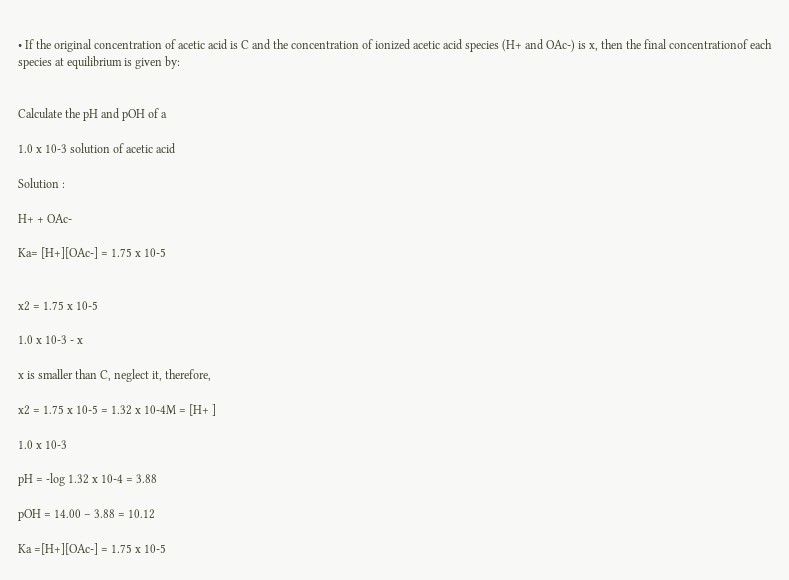• If the original concentration of acetic acid is C and the concentration of ionized acetic acid species (H+ and OAc-) is x, then the final concentrationof each species at equilibrium is given by:


Calculate the pH and pOH of a

1.0 x 10-3 solution of acetic acid

Solution :

H+ + OAc-

Ka= [H+][OAc-] = 1.75 x 10-5


x2 = 1.75 x 10-5

1.0 x 10-3 - x

x is smaller than C, neglect it, therefore,

x2 = 1.75 x 10-5 = 1.32 x 10-4M = [H+ ]

1.0 x 10-3

pH = -log 1.32 x 10-4 = 3.88

pOH = 14.00 – 3.88 = 10.12

Ka =[H+][OAc-] = 1.75 x 10-5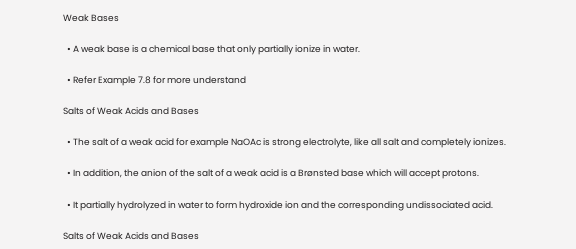Weak Bases

  • A weak base is a chemical base that only partially ionize in water.

  • Refer Example 7.8 for more understand

Salts of Weak Acids and Bases

  • The salt of a weak acid for example NaOAc is strong electrolyte, like all salt and completely ionizes.

  • In addition, the anion of the salt of a weak acid is a Brønsted base which will accept protons.

  • It partially hydrolyzed in water to form hydroxide ion and the corresponding undissociated acid.

Salts of Weak Acids and Bases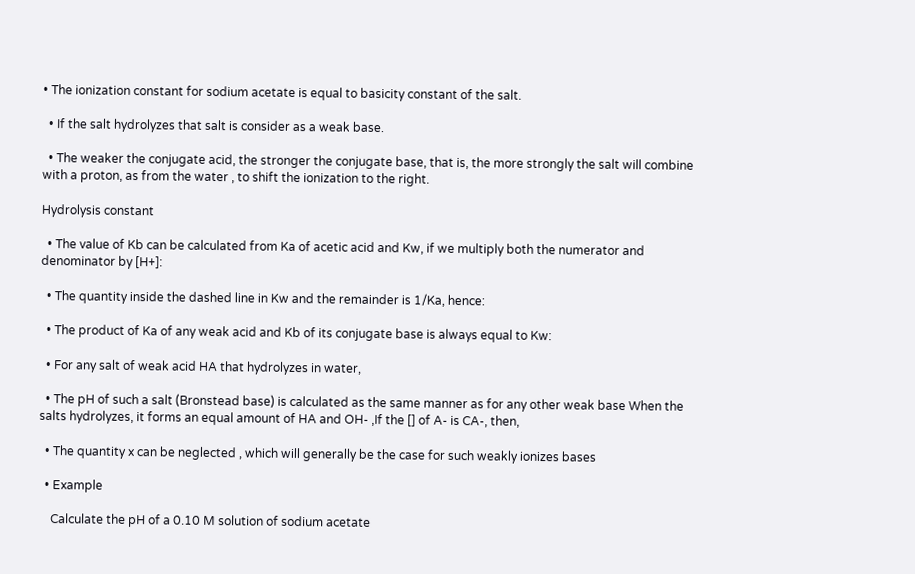• The ionization constant for sodium acetate is equal to basicity constant of the salt.

  • If the salt hydrolyzes that salt is consider as a weak base.

  • The weaker the conjugate acid, the stronger the conjugate base, that is, the more strongly the salt will combine with a proton, as from the water , to shift the ionization to the right.

Hydrolysis constant

  • The value of Kb can be calculated from Ka of acetic acid and Kw, if we multiply both the numerator and denominator by [H+]:

  • The quantity inside the dashed line in Kw and the remainder is 1/Ka, hence:

  • The product of Ka of any weak acid and Kb of its conjugate base is always equal to Kw:

  • For any salt of weak acid HA that hydrolyzes in water,

  • The pH of such a salt (Bronstead base) is calculated as the same manner as for any other weak base When the salts hydrolyzes, it forms an equal amount of HA and OH- ,If the [] of A- is CA-, then,

  • The quantity x can be neglected , which will generally be the case for such weakly ionizes bases

  • Example

    Calculate the pH of a 0.10 M solution of sodium acetate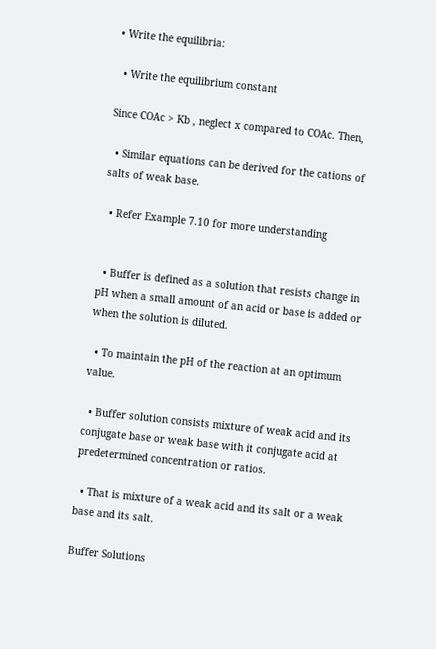• Write the equilibria:

  • Write the equilibrium constant

Since COAc > Kb , neglect x compared to COAc. Then,

  • Similar equations can be derived for the cations of salts of weak base.

  • Refer Example 7.10 for more understanding


  • Buffer is defined as a solution that resists change in pH when a small amount of an acid or base is added or when the solution is diluted.

  • To maintain the pH of the reaction at an optimum value.

  • Buffer solution consists mixture of weak acid and its conjugate base or weak base with it conjugate acid at predetermined concentration or ratios.

  • That is mixture of a weak acid and its salt or a weak base and its salt.

Buffer Solutions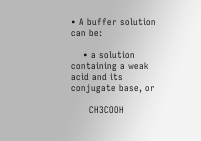• A buffer solution can be:

    • a solution containing a weak acid and its conjugate base, or

      CH3COOH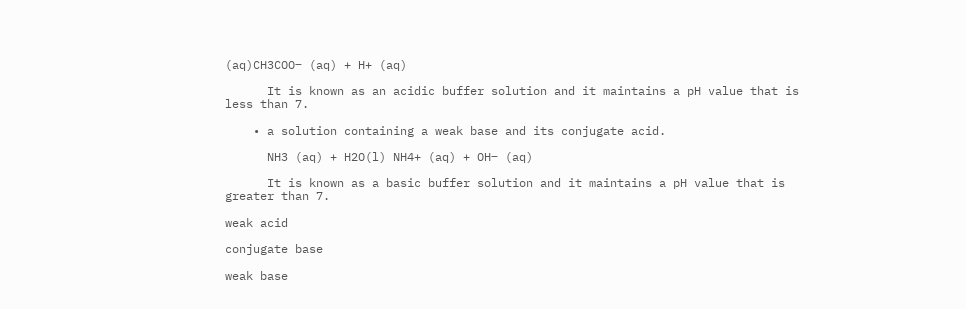(aq)CH3COO‒ (aq) + H+ (aq)

      It is known as an acidic buffer solution and it maintains a pH value that is less than 7.

    • a solution containing a weak base and its conjugate acid.

      NH3 (aq) + H2O(l) NH4+ (aq) + OH‒ (aq)

      It is known as a basic buffer solution and it maintains a pH value that is greater than 7.

weak acid

conjugate base

weak base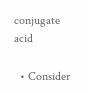conjugate acid

  • Consider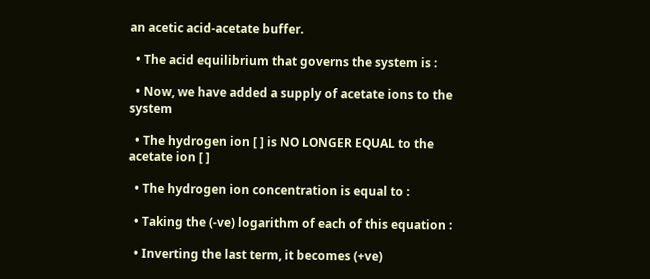an acetic acid-acetate buffer.

  • The acid equilibrium that governs the system is :

  • Now, we have added a supply of acetate ions to the system

  • The hydrogen ion [ ] is NO LONGER EQUAL to the acetate ion [ ]

  • The hydrogen ion concentration is equal to :

  • Taking the (-ve) logarithm of each of this equation :

  • Inverting the last term, it becomes (+ve)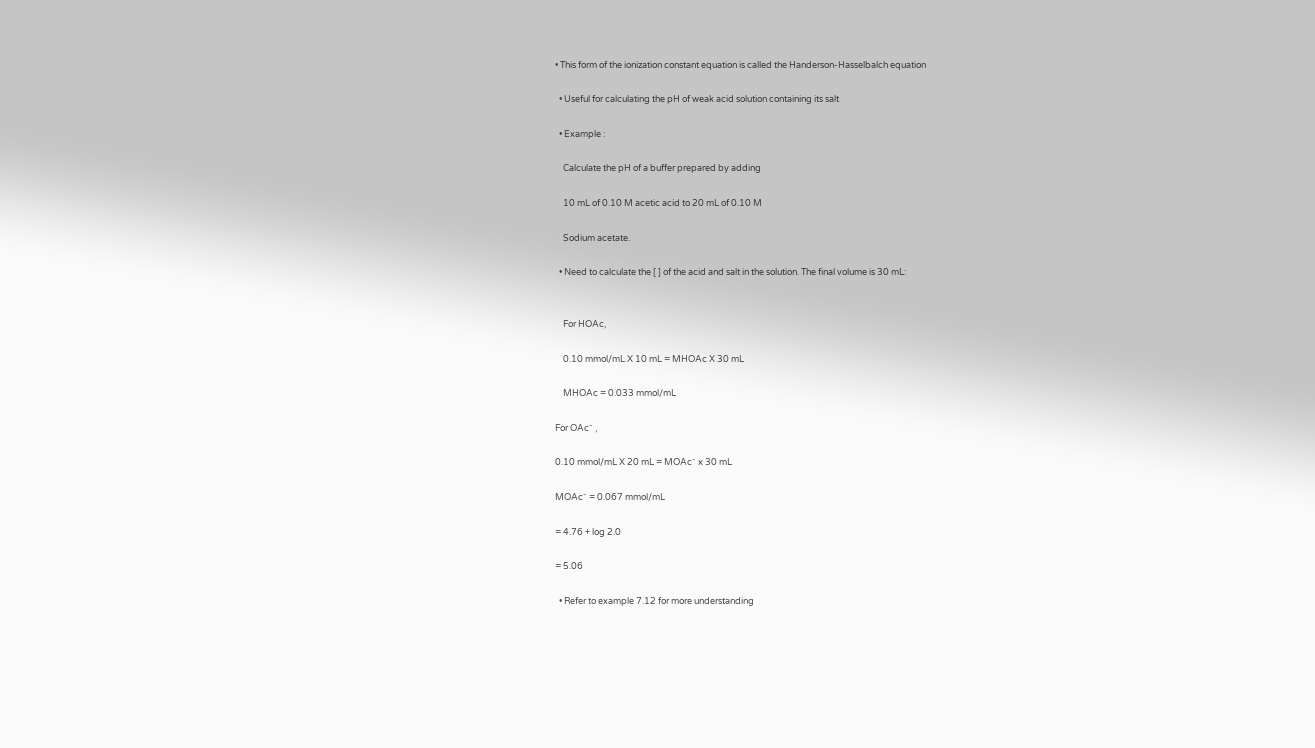• This form of the ionization constant equation is called the Handerson-Hasselbalch equation

  • Useful for calculating the pH of weak acid solution containing its salt

  • Example :

    Calculate the pH of a buffer prepared by adding

    10 mL of 0.10 M acetic acid to 20 mL of 0.10 M

    Sodium acetate.

  • Need to calculate the [ ] of the acid and salt in the solution. The final volume is 30 mL:


    For HOAc,

    0.10 mmol/mL X 10 mL = MHOAc X 30 mL

    MHOAc = 0.033 mmol/mL

For OAcˉ ,

0.10 mmol/mL X 20 mL = MOAcˉ x 30 mL

MOAcˉ = 0.067 mmol/mL

= 4.76 + log 2.0

= 5.06

  • Refer to example 7.12 for more understanding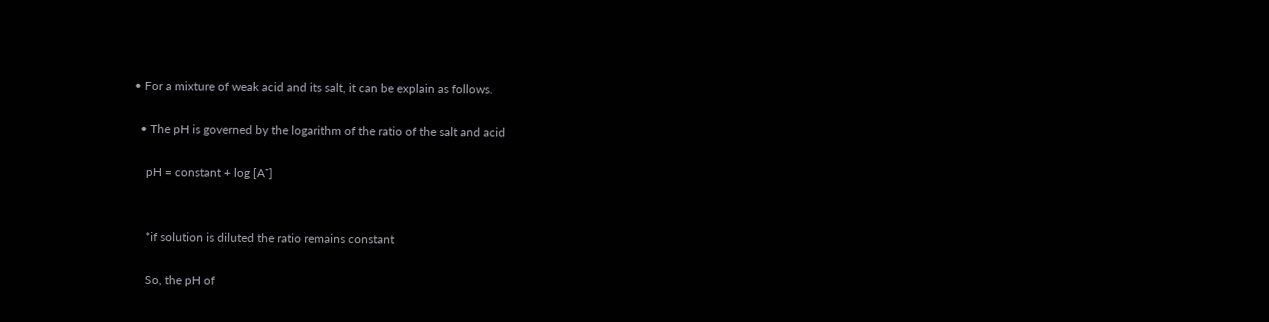• For a mixture of weak acid and its salt, it can be explain as follows.

  • The pH is governed by the logarithm of the ratio of the salt and acid

    pH = constant + log [A⁻]


    *if solution is diluted the ratio remains constant

    So, the pH of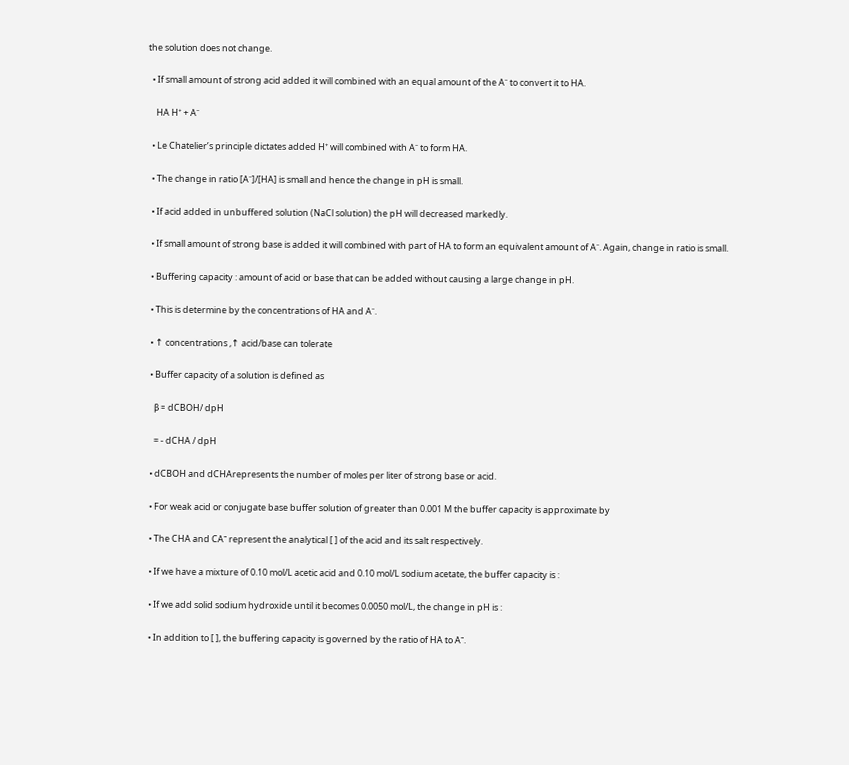the solution does not change.

  • If small amount of strong acid added it will combined with an equal amount of the A⁻ to convert it to HA.

    HA H⁺ + A⁻

  • Le Chatelier’s principle dictates added H⁺ will combined with A⁻ to form HA.

  • The change in ratio [A⁻]/[HA] is small and hence the change in pH is small.

  • If acid added in unbuffered solution (NaCl solution) the pH will decreased markedly.

  • If small amount of strong base is added it will combined with part of HA to form an equivalent amount of A⁻. Again, change in ratio is small.

  • Buffering capacity : amount of acid or base that can be added without causing a large change in pH.

  • This is determine by the concentrations of HA and A⁻.

  • ↑ concentrations ,↑ acid/base can tolerate

  • Buffer capacity of a solution is defined as

    β = dCBOH/ dpH

    = - dCHA / dpH

  • dCBOH and dCHArepresents the number of moles per liter of strong base or acid.

  • For weak acid or conjugate base buffer solution of greater than 0.001 M the buffer capacity is approximate by

  • The CHA and CAˉ represent the analytical [ ] of the acid and its salt respectively.

  • If we have a mixture of 0.10 mol/L acetic acid and 0.10 mol/L sodium acetate, the buffer capacity is :

  • If we add solid sodium hydroxide until it becomes 0.0050 mol/L, the change in pH is :

  • In addition to [ ], the buffering capacity is governed by the ratio of HA to Aˉ.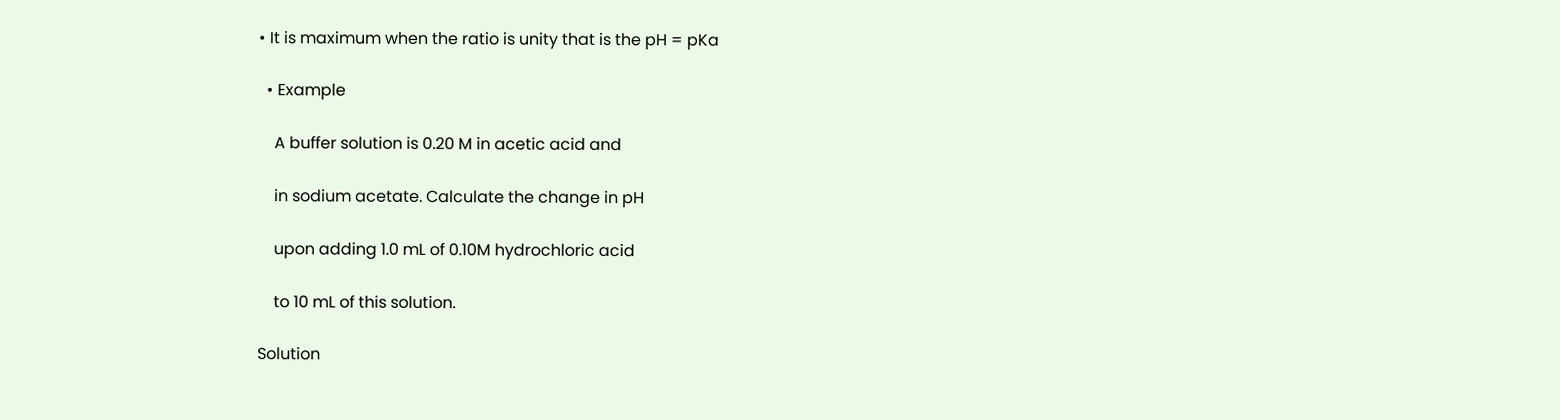• It is maximum when the ratio is unity that is the pH = pKa

  • Example

    A buffer solution is 0.20 M in acetic acid and

    in sodium acetate. Calculate the change in pH

    upon adding 1.0 mL of 0.10M hydrochloric acid

    to 10 mL of this solution.

Solution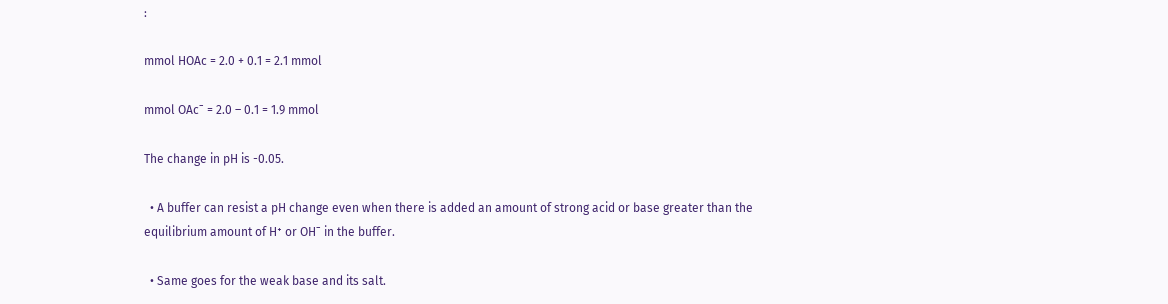:

mmol HOAc = 2.0 + 0.1 = 2.1 mmol

mmol OAcˉ = 2.0 – 0.1 = 1.9 mmol

The change in pH is -0.05.

  • A buffer can resist a pH change even when there is added an amount of strong acid or base greater than the equilibrium amount of H⁺ or OHˉ in the buffer.

  • Same goes for the weak base and its salt.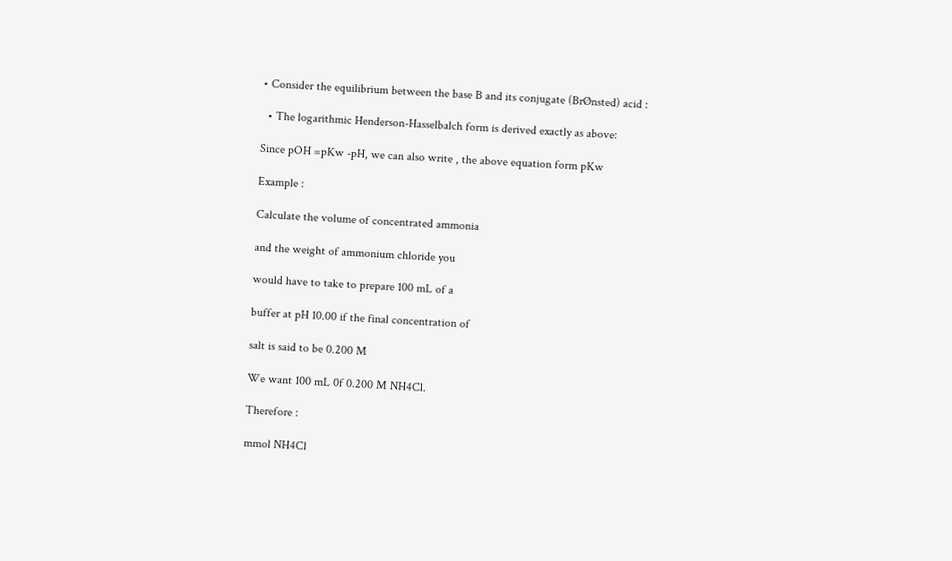• Consider the equilibrium between the base B and its conjugate (BrØnsted) acid :

  • The logarithmic Henderson-Hasselbalch form is derived exactly as above:

Since pOH =pKw -pH, we can also write , the above equation form pKw

Example :

Calculate the volume of concentrated ammonia

and the weight of ammonium chloride you

would have to take to prepare 100 mL of a

buffer at pH 10.00 if the final concentration of

salt is said to be 0.200 M

We want 100 mL 0f 0.200 M NH4Cl.

Therefore :

mmol NH4Cl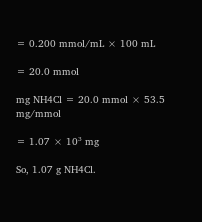= 0.200 mmol/mL × 100 mL

= 20.0 mmol

mg NH4Cl = 20.0 mmol × 53.5 mg/mmol

= 1.07 × 10³ mg

So, 1.07 g NH4Cl.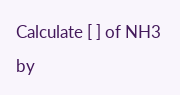Calculate [ ] of NH3 by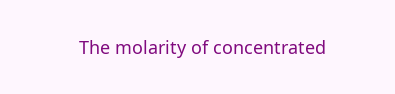The molarity of concentrated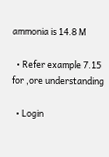ammonia is 14.8 M

  • Refer example 7.15 for ,ore understanding

  • Login